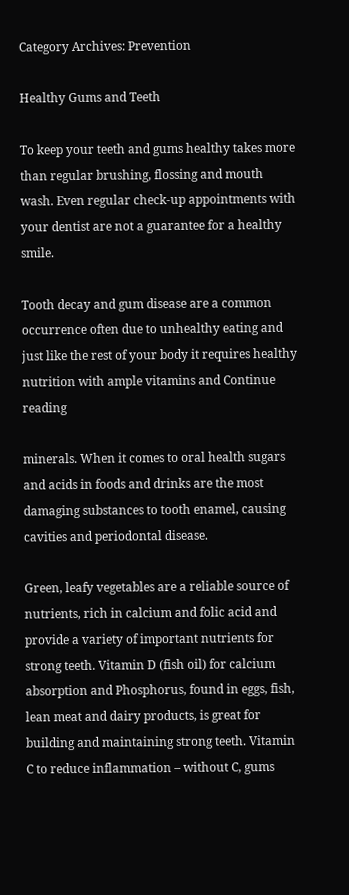Category Archives: Prevention

Healthy Gums and Teeth

To keep your teeth and gums healthy takes more than regular brushing, flossing and mouth wash. Even regular check-up appointments with your dentist are not a guarantee for a healthy smile.

Tooth decay and gum disease are a common occurrence often due to unhealthy eating and just like the rest of your body it requires healthy nutrition with ample vitamins and Continue reading

minerals. When it comes to oral health sugars and acids in foods and drinks are the most damaging substances to tooth enamel, causing cavities and periodontal disease.

Green, leafy vegetables are a reliable source of nutrients, rich in calcium and folic acid and provide a variety of important nutrients for strong teeth. Vitamin D (fish oil) for calcium absorption and Phosphorus, found in eggs, fish, lean meat and dairy products, is great for building and maintaining strong teeth. Vitamin C to reduce inflammation – without C, gums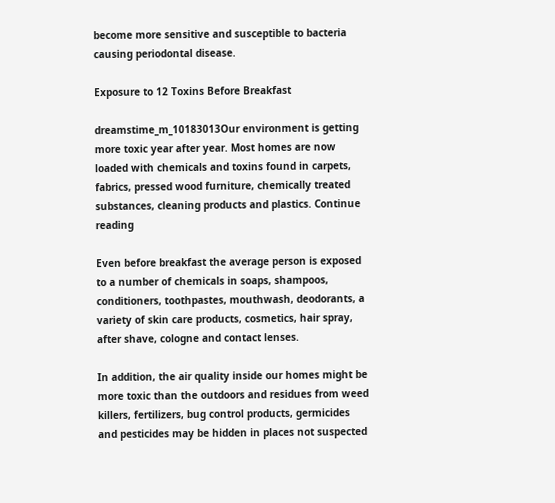become more sensitive and susceptible to bacteria causing periodontal disease.

Exposure to 12 Toxins Before Breakfast

dreamstime_m_10183013Our environment is getting more toxic year after year. Most homes are now loaded with chemicals and toxins found in carpets, fabrics, pressed wood furniture, chemically treated substances, cleaning products and plastics. Continue reading

Even before breakfast the average person is exposed to a number of chemicals in soaps, shampoos, conditioners, toothpastes, mouthwash, deodorants, a variety of skin care products, cosmetics, hair spray, after shave, cologne and contact lenses.

In addition, the air quality inside our homes might be more toxic than the outdoors and residues from weed killers, fertilizers, bug control products, germicides and pesticides may be hidden in places not suspected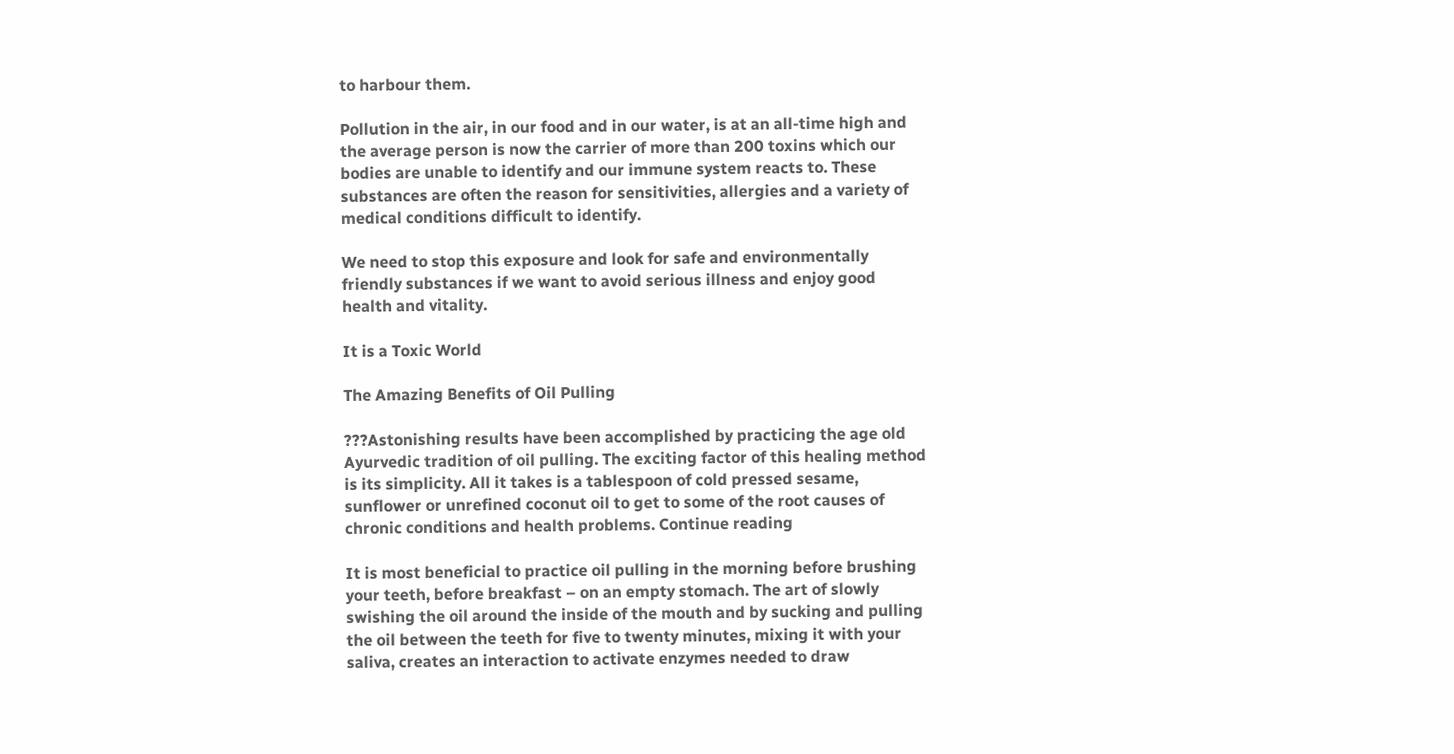to harbour them.

Pollution in the air, in our food and in our water, is at an all-time high and the average person is now the carrier of more than 200 toxins which our bodies are unable to identify and our immune system reacts to. These substances are often the reason for sensitivities, allergies and a variety of medical conditions difficult to identify.

We need to stop this exposure and look for safe and environmentally friendly substances if we want to avoid serious illness and enjoy good health and vitality.

It is a Toxic World

The Amazing Benefits of Oil Pulling

???Astonishing results have been accomplished by practicing the age old Ayurvedic tradition of oil pulling. The exciting factor of this healing method is its simplicity. All it takes is a tablespoon of cold pressed sesame, sunflower or unrefined coconut oil to get to some of the root causes of chronic conditions and health problems. Continue reading

It is most beneficial to practice oil pulling in the morning before brushing your teeth, before breakfast – on an empty stomach. The art of slowly swishing the oil around the inside of the mouth and by sucking and pulling the oil between the teeth for five to twenty minutes, mixing it with your saliva, creates an interaction to activate enzymes needed to draw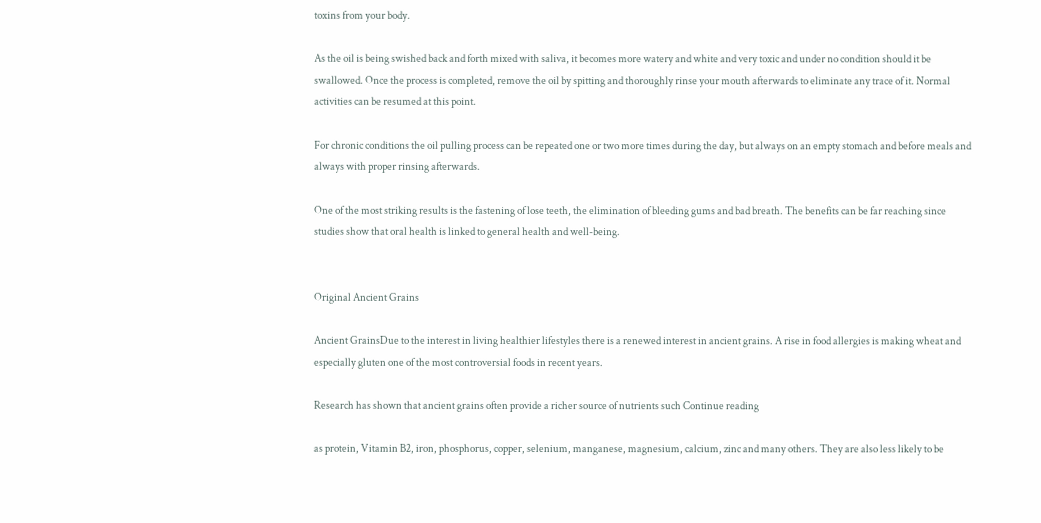toxins from your body.

As the oil is being swished back and forth mixed with saliva, it becomes more watery and white and very toxic and under no condition should it be swallowed. Once the process is completed, remove the oil by spitting and thoroughly rinse your mouth afterwards to eliminate any trace of it. Normal activities can be resumed at this point.

For chronic conditions the oil pulling process can be repeated one or two more times during the day, but always on an empty stomach and before meals and always with proper rinsing afterwards.

One of the most striking results is the fastening of lose teeth, the elimination of bleeding gums and bad breath. The benefits can be far reaching since studies show that oral health is linked to general health and well-being.


Original Ancient Grains

Ancient GrainsDue to the interest in living healthier lifestyles there is a renewed interest in ancient grains. A rise in food allergies is making wheat and especially gluten one of the most controversial foods in recent years.

Research has shown that ancient grains often provide a richer source of nutrients such Continue reading

as protein, Vitamin B2, iron, phosphorus, copper, selenium, manganese, magnesium, calcium, zinc and many others. They are also less likely to be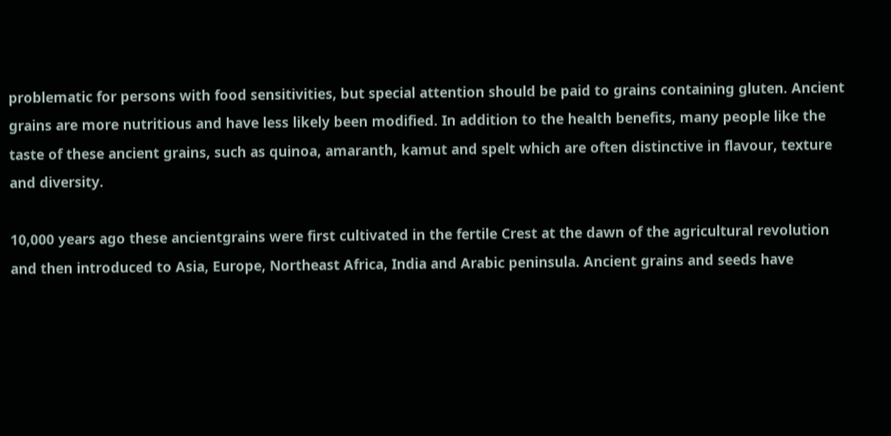problematic for persons with food sensitivities, but special attention should be paid to grains containing gluten. Ancient grains are more nutritious and have less likely been modified. In addition to the health benefits, many people like the taste of these ancient grains, such as quinoa, amaranth, kamut and spelt which are often distinctive in flavour, texture and diversity.

10,000 years ago these ancientgrains were first cultivated in the fertile Crest at the dawn of the agricultural revolution and then introduced to Asia, Europe, Northeast Africa, India and Arabic peninsula. Ancient grains and seeds have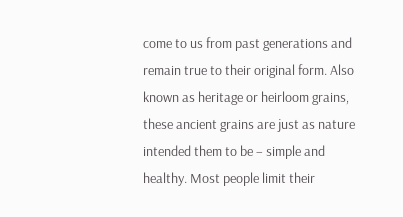come to us from past generations and remain true to their original form. Also known as heritage or heirloom grains, these ancient grains are just as nature intended them to be – simple and healthy. Most people limit their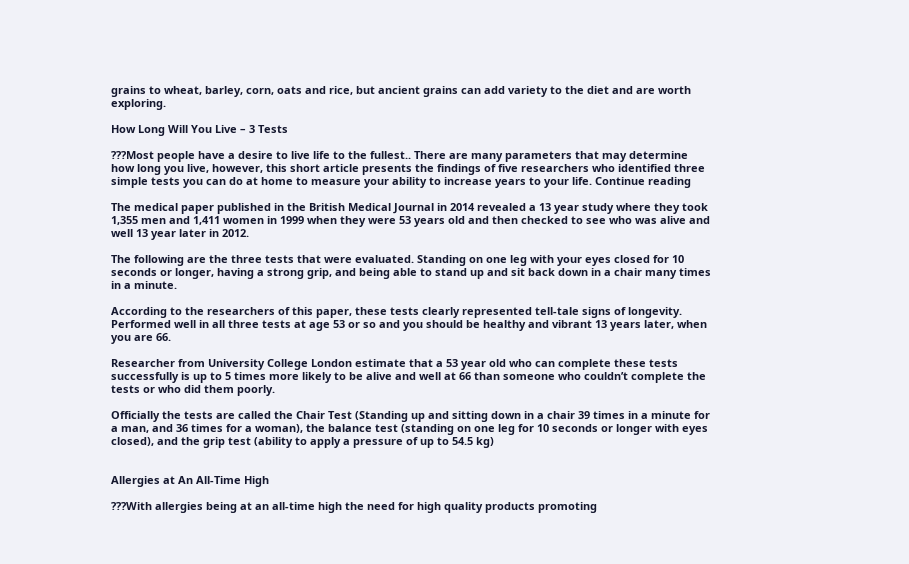grains to wheat, barley, corn, oats and rice, but ancient grains can add variety to the diet and are worth exploring.

How Long Will You Live – 3 Tests

???Most people have a desire to live life to the fullest.. There are many parameters that may determine how long you live, however, this short article presents the findings of five researchers who identified three simple tests you can do at home to measure your ability to increase years to your life. Continue reading

The medical paper published in the British Medical Journal in 2014 revealed a 13 year study where they took 1,355 men and 1,411 women in 1999 when they were 53 years old and then checked to see who was alive and well 13 year later in 2012.

The following are the three tests that were evaluated. Standing on one leg with your eyes closed for 10 seconds or longer, having a strong grip, and being able to stand up and sit back down in a chair many times in a minute.

According to the researchers of this paper, these tests clearly represented tell-tale signs of longevity. Performed well in all three tests at age 53 or so and you should be healthy and vibrant 13 years later, when you are 66.

Researcher from University College London estimate that a 53 year old who can complete these tests successfully is up to 5 times more likely to be alive and well at 66 than someone who couldn’t complete the tests or who did them poorly.

Officially the tests are called the Chair Test (Standing up and sitting down in a chair 39 times in a minute for a man, and 36 times for a woman), the balance test (standing on one leg for 10 seconds or longer with eyes closed), and the grip test (ability to apply a pressure of up to 54.5 kg)


Allergies at An All-Time High

???With allergies being at an all-time high the need for high quality products promoting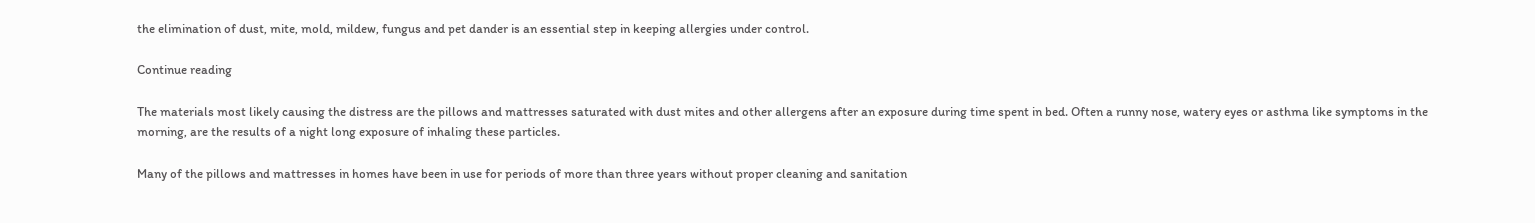the elimination of dust, mite, mold, mildew, fungus and pet dander is an essential step in keeping allergies under control.

Continue reading

The materials most likely causing the distress are the pillows and mattresses saturated with dust mites and other allergens after an exposure during time spent in bed. Often a runny nose, watery eyes or asthma like symptoms in the morning, are the results of a night long exposure of inhaling these particles.

Many of the pillows and mattresses in homes have been in use for periods of more than three years without proper cleaning and sanitation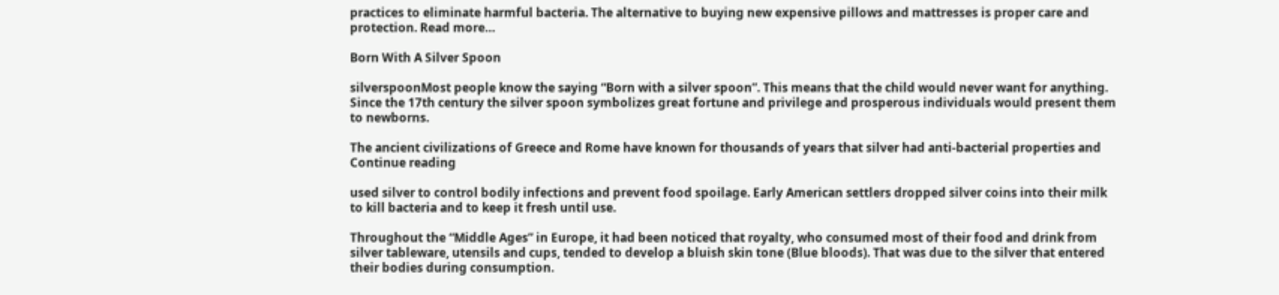practices to eliminate harmful bacteria. The alternative to buying new expensive pillows and mattresses is proper care and protection. Read more…

Born With A Silver Spoon

silverspoonMost people know the saying “Born with a silver spoon”. This means that the child would never want for anything. Since the 17th century the silver spoon symbolizes great fortune and privilege and prosperous individuals would present them to newborns.

The ancient civilizations of Greece and Rome have known for thousands of years that silver had anti-bacterial properties and Continue reading

used silver to control bodily infections and prevent food spoilage. Early American settlers dropped silver coins into their milk to kill bacteria and to keep it fresh until use.

Throughout the “Middle Ages” in Europe, it had been noticed that royalty, who consumed most of their food and drink from silver tableware, utensils and cups, tended to develop a bluish skin tone (Blue bloods). That was due to the silver that entered their bodies during consumption.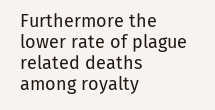Furthermore the lower rate of plague related deaths among royalty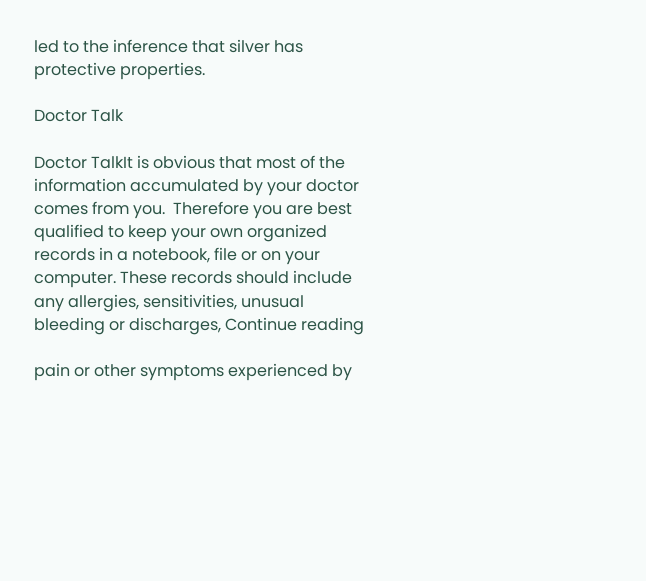led to the inference that silver has protective properties.

Doctor Talk

Doctor TalkIt is obvious that most of the information accumulated by your doctor comes from you.  Therefore you are best qualified to keep your own organized records in a notebook, file or on your computer. These records should include any allergies, sensitivities, unusual bleeding or discharges, Continue reading

pain or other symptoms experienced by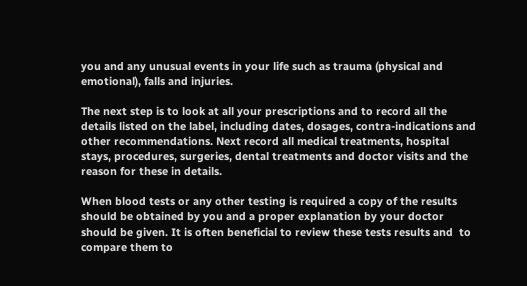you and any unusual events in your life such as trauma (physical and emotional), falls and injuries.

The next step is to look at all your prescriptions and to record all the details listed on the label, including dates, dosages, contra-indications and other recommendations. Next record all medical treatments, hospital stays, procedures, surgeries, dental treatments and doctor visits and the reason for these in details.

When blood tests or any other testing is required a copy of the results should be obtained by you and a proper explanation by your doctor should be given. It is often beneficial to review these tests results and  to compare them to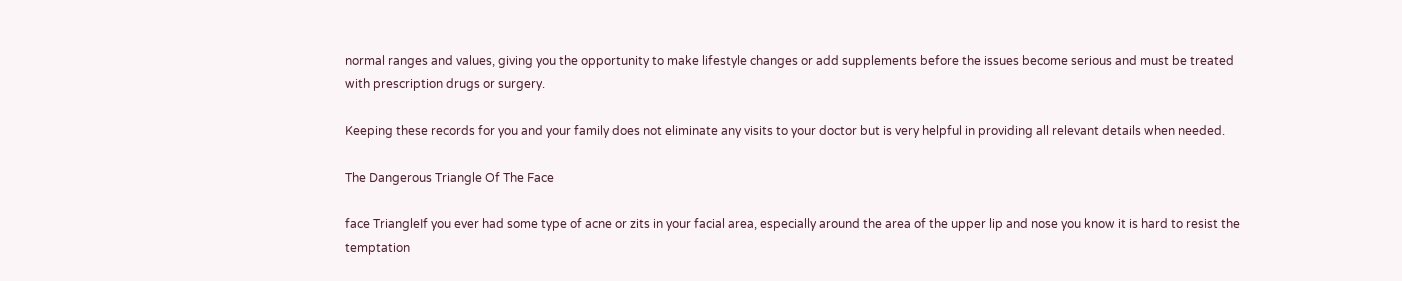normal ranges and values, giving you the opportunity to make lifestyle changes or add supplements before the issues become serious and must be treated with prescription drugs or surgery.

Keeping these records for you and your family does not eliminate any visits to your doctor but is very helpful in providing all relevant details when needed.

The Dangerous Triangle Of The Face

face TriangleIf you ever had some type of acne or zits in your facial area, especially around the area of the upper lip and nose you know it is hard to resist the temptation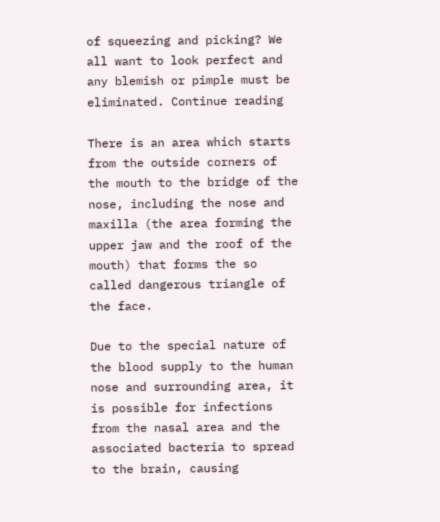of squeezing and picking? We all want to look perfect and any blemish or pimple must be eliminated. Continue reading

There is an area which starts from the outside corners of the mouth to the bridge of the nose, including the nose and maxilla (the area forming the upper jaw and the roof of the mouth) that forms the so called dangerous triangle of the face.

Due to the special nature of the blood supply to the human nose and surrounding area, it is possible for infections from the nasal area and the associated bacteria to spread to the brain, causing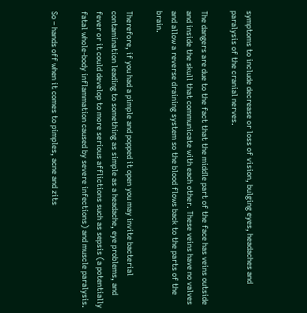symptoms to include decrease or loss of vision, bulging eyes, headaches and paralysis of the cranial nerves.

The dangers are due to the fact that the middle part of the face has veins outside and inside the skull that communicate with each other. These veins have no valves and allow a reverse draining system so the blood flows back to the parts of the brain.

Therefore, if you had a pimple and popped it open you may invite bacterial contamination leading to something as simple as a headache, eye problems, and fever or it could develop to more serious afflictions such as sepsis (a potentially fatal whole-body inflammation caused by severe infections) and muscle paralysis.

So – hands off when it comes to pimples, acne and zits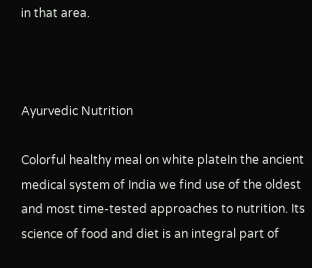in that area.



Ayurvedic Nutrition

Colorful healthy meal on white plateIn the ancient medical system of India we find use of the oldest and most time-tested approaches to nutrition. Its science of food and diet is an integral part of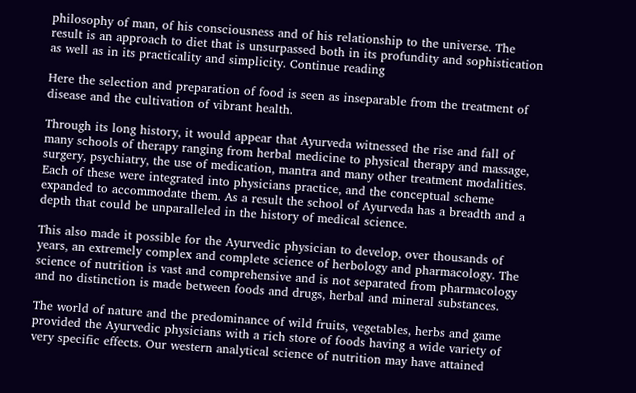philosophy of man, of his consciousness and of his relationship to the universe. The result is an approach to diet that is unsurpassed both in its profundity and sophistication as well as in its practicality and simplicity. Continue reading

Here the selection and preparation of food is seen as inseparable from the treatment of disease and the cultivation of vibrant health.

Through its long history, it would appear that Ayurveda witnessed the rise and fall of many schools of therapy ranging from herbal medicine to physical therapy and massage, surgery, psychiatry, the use of medication, mantra and many other treatment modalities. Each of these were integrated into physicians practice, and the conceptual scheme expanded to accommodate them. As a result the school of Ayurveda has a breadth and a depth that could be unparalleled in the history of medical science.

This also made it possible for the Ayurvedic physician to develop, over thousands of years, an extremely complex and complete science of herbology and pharmacology. The science of nutrition is vast and comprehensive and is not separated from pharmacology and no distinction is made between foods and drugs, herbal and mineral substances.

The world of nature and the predominance of wild fruits, vegetables, herbs and game provided the Ayurvedic physicians with a rich store of foods having a wide variety of very specific effects. Our western analytical science of nutrition may have attained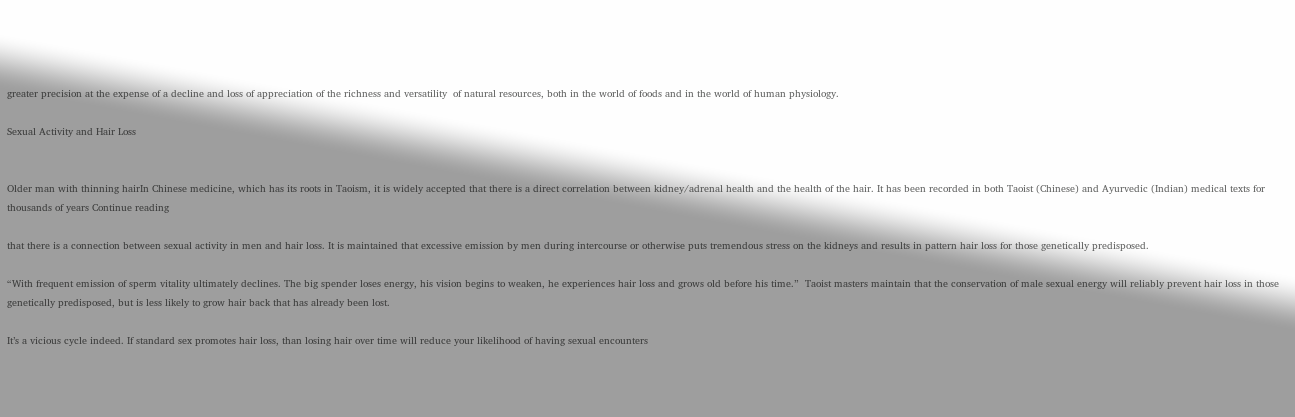greater precision at the expense of a decline and loss of appreciation of the richness and versatility  of natural resources, both in the world of foods and in the world of human physiology.

Sexual Activity and Hair Loss


Older man with thinning hairIn Chinese medicine, which has its roots in Taoism, it is widely accepted that there is a direct correlation between kidney/adrenal health and the health of the hair. It has been recorded in both Taoist (Chinese) and Ayurvedic (Indian) medical texts for thousands of years Continue reading

that there is a connection between sexual activity in men and hair loss. It is maintained that excessive emission by men during intercourse or otherwise puts tremendous stress on the kidneys and results in pattern hair loss for those genetically predisposed.

“With frequent emission of sperm vitality ultimately declines. The big spender loses energy, his vision begins to weaken, he experiences hair loss and grows old before his time.”  Taoist masters maintain that the conservation of male sexual energy will reliably prevent hair loss in those genetically predisposed, but is less likely to grow hair back that has already been lost.

It’s a vicious cycle indeed. If standard sex promotes hair loss, than losing hair over time will reduce your likelihood of having sexual encounters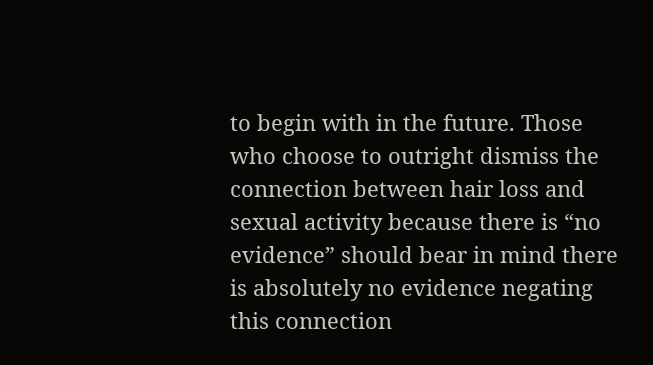to begin with in the future. Those who choose to outright dismiss the connection between hair loss and sexual activity because there is “no evidence” should bear in mind there is absolutely no evidence negating this connection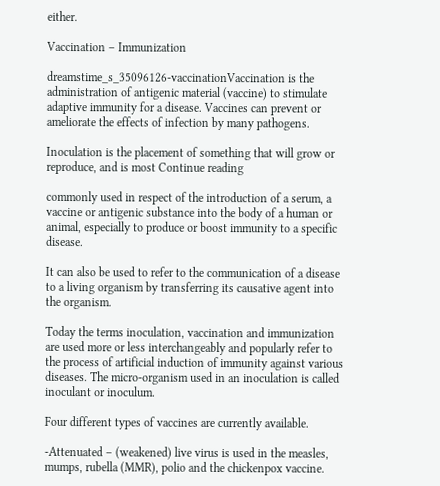either.

Vaccination – Immunization

dreamstime_s_35096126-vaccinationVaccination is the administration of antigenic material (vaccine) to stimulate adaptive immunity for a disease. Vaccines can prevent or ameliorate the effects of infection by many pathogens.

Inoculation is the placement of something that will grow or reproduce, and is most Continue reading

commonly used in respect of the introduction of a serum, a vaccine or antigenic substance into the body of a human or animal, especially to produce or boost immunity to a specific disease.

It can also be used to refer to the communication of a disease to a living organism by transferring its causative agent into the organism.

Today the terms inoculation, vaccination and immunization are used more or less interchangeably and popularly refer to the process of artificial induction of immunity against various diseases. The micro-organism used in an inoculation is called inoculant or inoculum.

Four different types of vaccines are currently available.

-Attenuated – (weakened) live virus is used in the measles, mumps, rubella (MMR), polio and the chickenpox vaccine.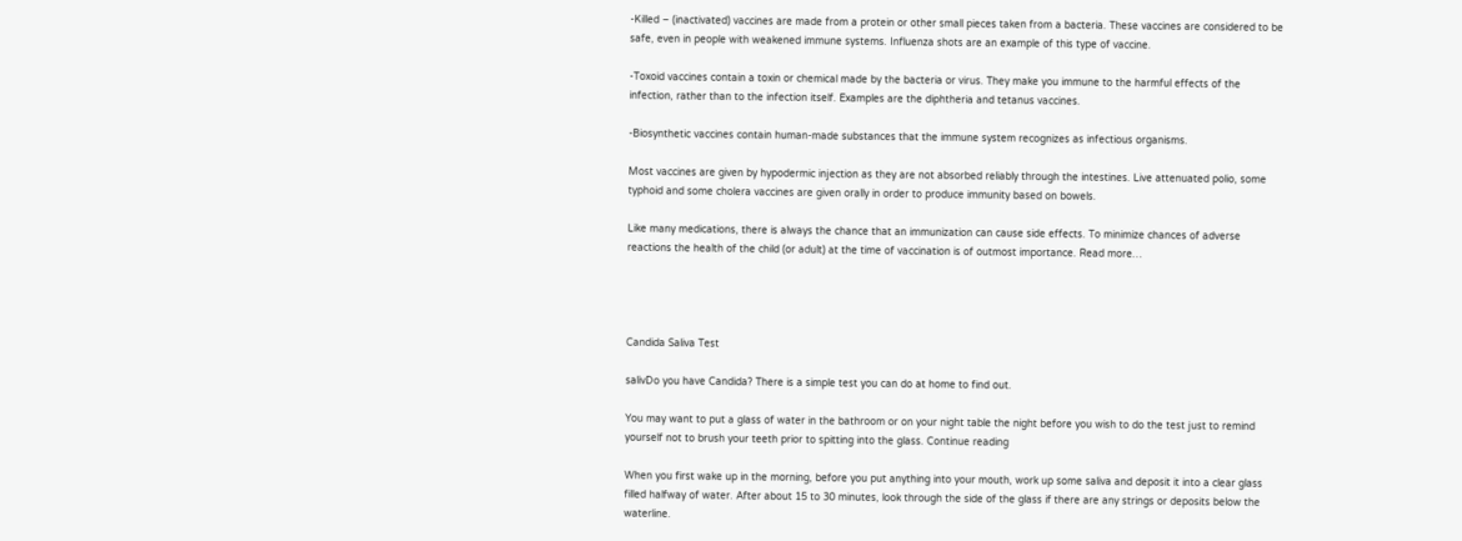-Killed – (inactivated) vaccines are made from a protein or other small pieces taken from a bacteria. These vaccines are considered to be safe, even in people with weakened immune systems. Influenza shots are an example of this type of vaccine.

-Toxoid vaccines contain a toxin or chemical made by the bacteria or virus. They make you immune to the harmful effects of the infection, rather than to the infection itself. Examples are the diphtheria and tetanus vaccines.

-Biosynthetic vaccines contain human-made substances that the immune system recognizes as infectious organisms.

Most vaccines are given by hypodermic injection as they are not absorbed reliably through the intestines. Live attenuated polio, some typhoid and some cholera vaccines are given orally in order to produce immunity based on bowels.

Like many medications, there is always the chance that an immunization can cause side effects. To minimize chances of adverse reactions the health of the child (or adult) at the time of vaccination is of outmost importance. Read more…




Candida Saliva Test

salivDo you have Candida? There is a simple test you can do at home to find out.

You may want to put a glass of water in the bathroom or on your night table the night before you wish to do the test just to remind yourself not to brush your teeth prior to spitting into the glass. Continue reading

When you first wake up in the morning, before you put anything into your mouth, work up some saliva and deposit it into a clear glass filled halfway of water. After about 15 to 30 minutes, look through the side of the glass if there are any strings or deposits below the waterline.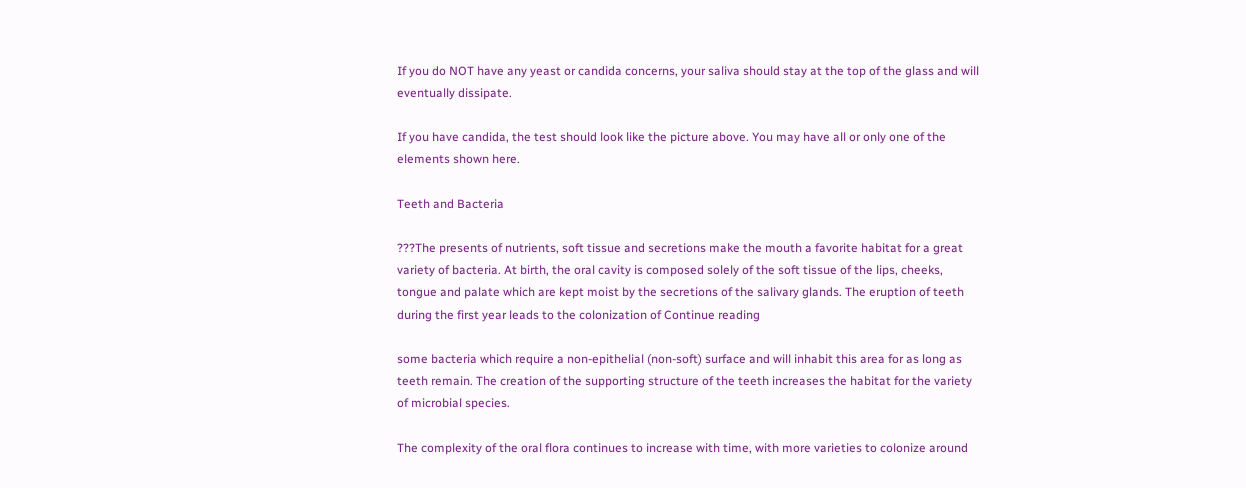If you do NOT have any yeast or candida concerns, your saliva should stay at the top of the glass and will eventually dissipate.

If you have candida, the test should look like the picture above. You may have all or only one of the elements shown here.

Teeth and Bacteria

???The presents of nutrients, soft tissue and secretions make the mouth a favorite habitat for a great variety of bacteria. At birth, the oral cavity is composed solely of the soft tissue of the lips, cheeks, tongue and palate which are kept moist by the secretions of the salivary glands. The eruption of teeth during the first year leads to the colonization of Continue reading

some bacteria which require a non-epithelial (non-soft) surface and will inhabit this area for as long as teeth remain. The creation of the supporting structure of the teeth increases the habitat for the variety of microbial species.

The complexity of the oral flora continues to increase with time, with more varieties to colonize around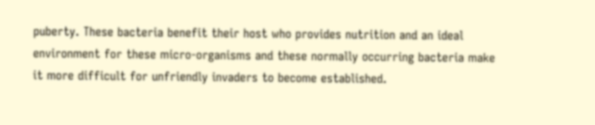puberty. These bacteria benefit their host who provides nutrition and an ideal environment for these micro-organisms and these normally occurring bacteria make it more difficult for unfriendly invaders to become established.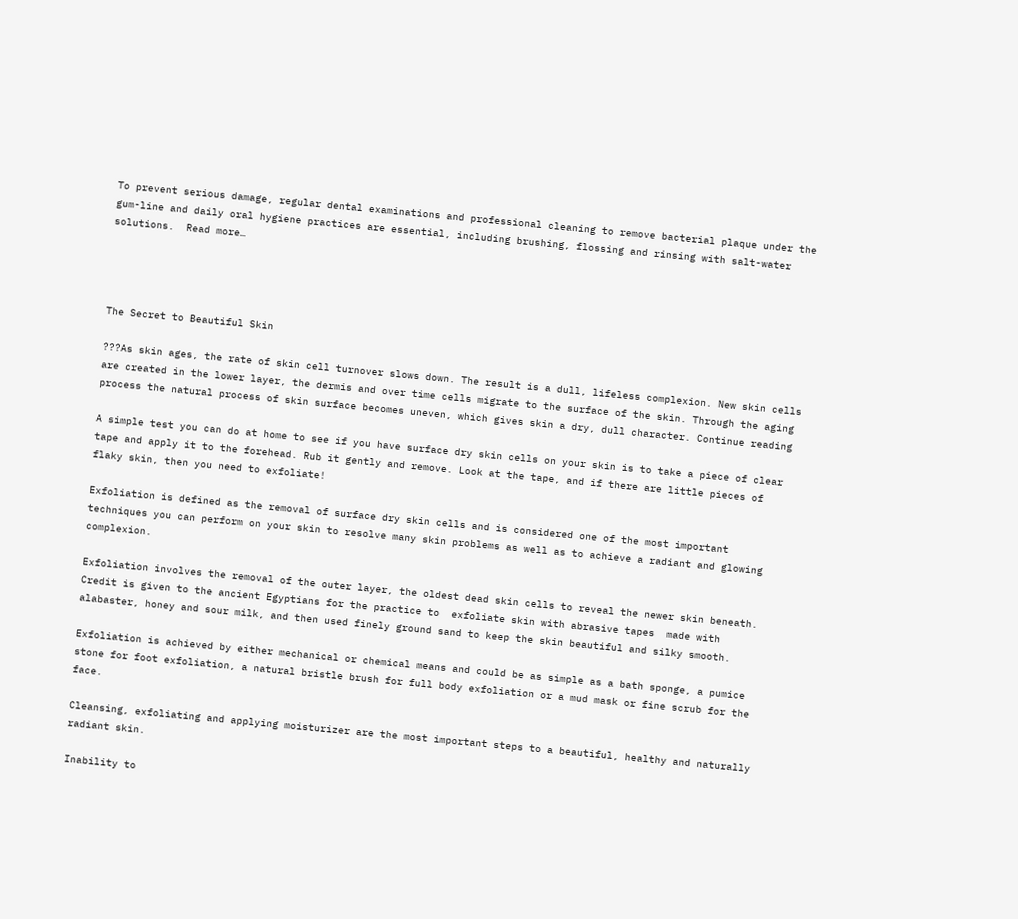To prevent serious damage, regular dental examinations and professional cleaning to remove bacterial plaque under the gum-line and daily oral hygiene practices are essential, including brushing, flossing and rinsing with salt-water solutions.  Read more…




The Secret to Beautiful Skin

???As skin ages, the rate of skin cell turnover slows down. The result is a dull, lifeless complexion. New skin cells are created in the lower layer, the dermis and over time cells migrate to the surface of the skin. Through the aging process the natural process of skin surface becomes uneven, which gives skin a dry, dull character. Continue reading

A simple test you can do at home to see if you have surface dry skin cells on your skin is to take a piece of clear tape and apply it to the forehead. Rub it gently and remove. Look at the tape, and if there are little pieces of flaky skin, then you need to exfoliate!

Exfoliation is defined as the removal of surface dry skin cells and is considered one of the most important techniques you can perform on your skin to resolve many skin problems as well as to achieve a radiant and glowing complexion.

Exfoliation involves the removal of the outer layer, the oldest dead skin cells to reveal the newer skin beneath. Credit is given to the ancient Egyptians for the practice to  exfoliate skin with abrasive tapes  made with alabaster, honey and sour milk, and then used finely ground sand to keep the skin beautiful and silky smooth.

Exfoliation is achieved by either mechanical or chemical means and could be as simple as a bath sponge, a pumice stone for foot exfoliation, a natural bristle brush for full body exfoliation or a mud mask or fine scrub for the face.

Cleansing, exfoliating and applying moisturizer are the most important steps to a beautiful, healthy and naturally radiant skin.

Inability to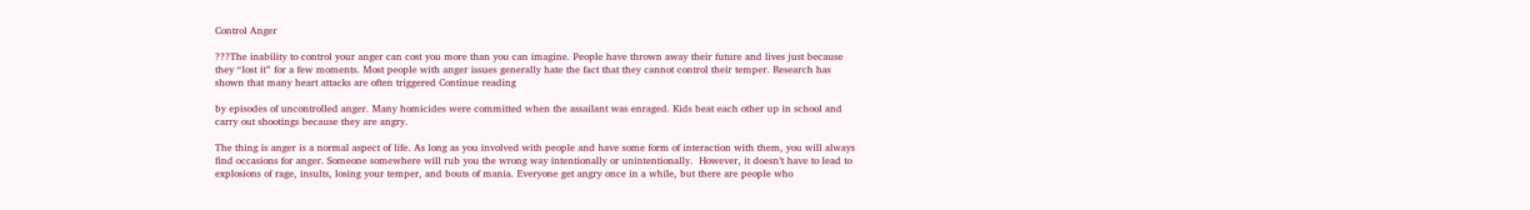Control Anger

???The inability to control your anger can cost you more than you can imagine. People have thrown away their future and lives just because they “lost it” for a few moments. Most people with anger issues generally hate the fact that they cannot control their temper. Research has shown that many heart attacks are often triggered Continue reading

by episodes of uncontrolled anger. Many homicides were committed when the assailant was enraged. Kids beat each other up in school and carry out shootings because they are angry.

The thing is anger is a normal aspect of life. As long as you involved with people and have some form of interaction with them, you will always find occasions for anger. Someone somewhere will rub you the wrong way intentionally or unintentionally.  However, it doesn’t have to lead to explosions of rage, insults, losing your temper, and bouts of mania. Everyone get angry once in a while, but there are people who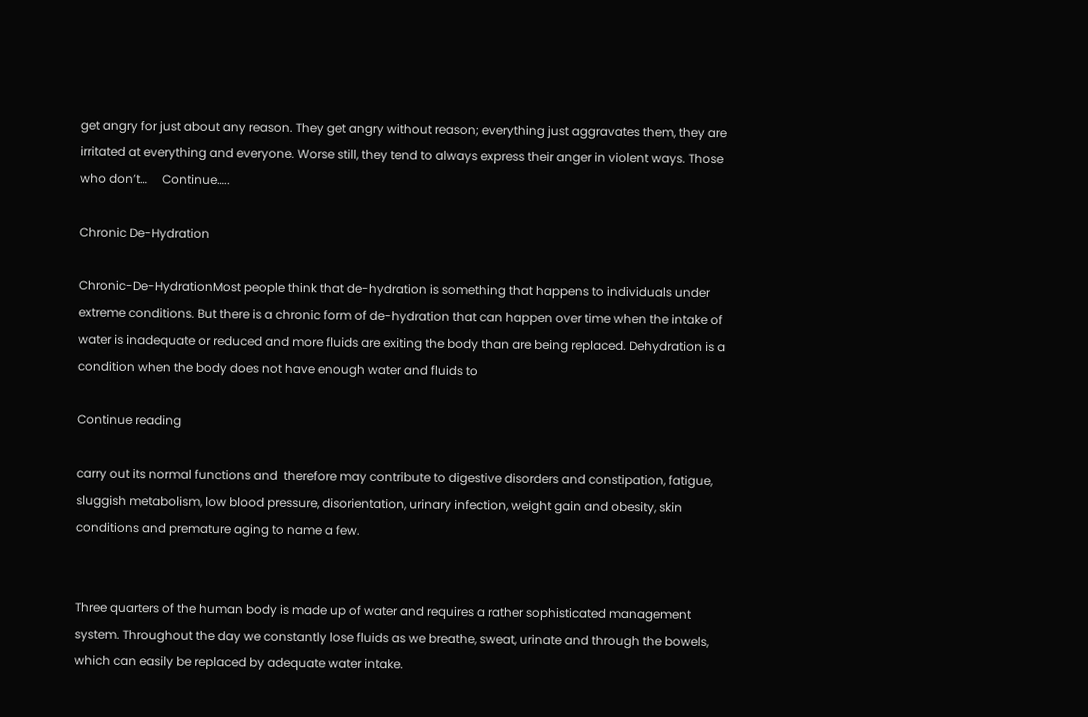get angry for just about any reason. They get angry without reason; everything just aggravates them, they are irritated at everything and everyone. Worse still, they tend to always express their anger in violent ways. Those who don’t…     Continue…..

Chronic De-Hydration

Chronic-De-HydrationMost people think that de-hydration is something that happens to individuals under extreme conditions. But there is a chronic form of de-hydration that can happen over time when the intake of water is inadequate or reduced and more fluids are exiting the body than are being replaced. Dehydration is a condition when the body does not have enough water and fluids to

Continue reading

carry out its normal functions and  therefore may contribute to digestive disorders and constipation, fatigue, sluggish metabolism, low blood pressure, disorientation, urinary infection, weight gain and obesity, skin conditions and premature aging to name a few.


Three quarters of the human body is made up of water and requires a rather sophisticated management system. Throughout the day we constantly lose fluids as we breathe, sweat, urinate and through the bowels, which can easily be replaced by adequate water intake.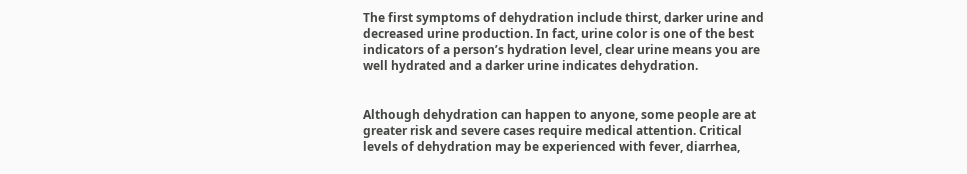The first symptoms of dehydration include thirst, darker urine and decreased urine production. In fact, urine color is one of the best indicators of a person’s hydration level, clear urine means you are well hydrated and a darker urine indicates dehydration.


Although dehydration can happen to anyone, some people are at greater risk and severe cases require medical attention. Critical levels of dehydration may be experienced with fever, diarrhea,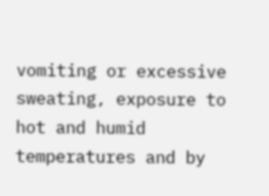vomiting or excessive sweating, exposure to hot and humid temperatures and by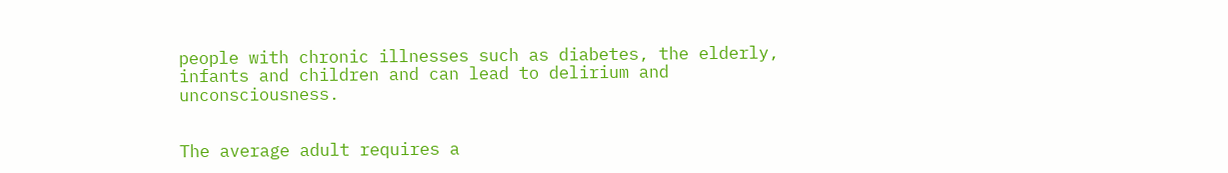people with chronic illnesses such as diabetes, the elderly, infants and children and can lead to delirium and unconsciousness.


The average adult requires a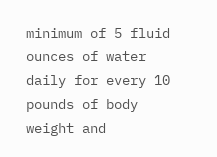minimum of 5 fluid ounces of water daily for every 10 pounds of body weight and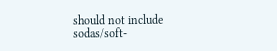should not include sodas/soft-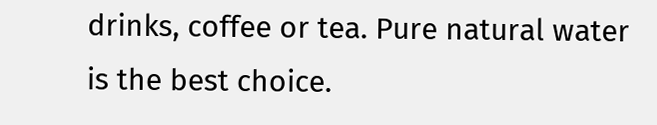drinks, coffee or tea. Pure natural water is the best choice.